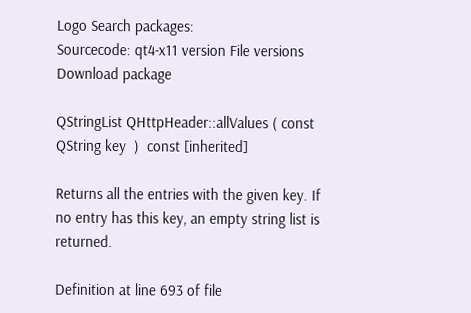Logo Search packages:
Sourcecode: qt4-x11 version File versions  Download package

QStringList QHttpHeader::allValues ( const QString key  )  const [inherited]

Returns all the entries with the given key. If no entry has this key, an empty string list is returned.

Definition at line 693 of file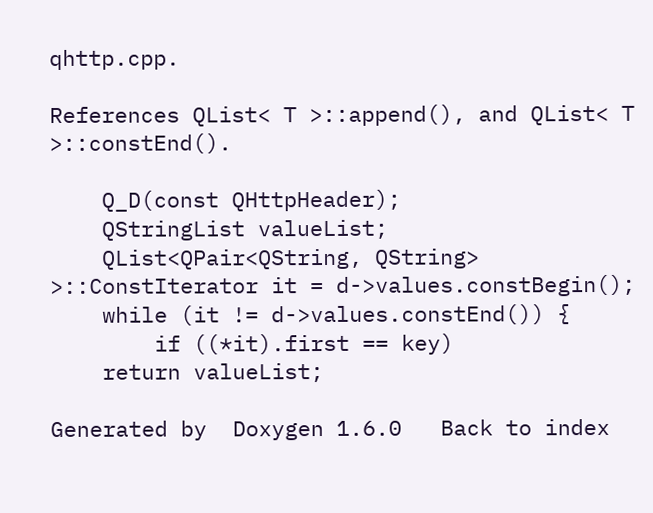qhttp.cpp.

References QList< T >::append(), and QList< T >::constEnd().

    Q_D(const QHttpHeader);
    QStringList valueList;
    QList<QPair<QString, QString> >::ConstIterator it = d->values.constBegin();
    while (it != d->values.constEnd()) {
        if ((*it).first == key)
    return valueList;

Generated by  Doxygen 1.6.0   Back to index